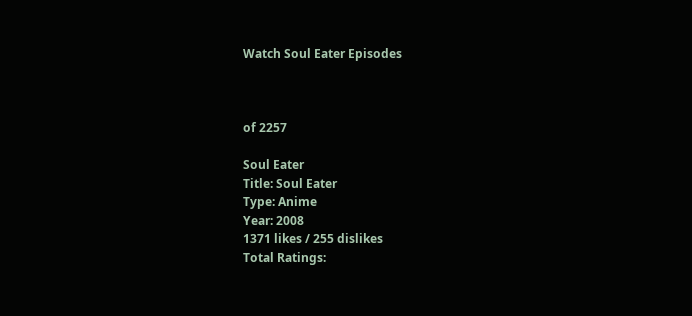Watch Soul Eater Episodes



of 2257

Soul Eater
Title: Soul Eater
Type: Anime
Year: 2008
1371 likes / 255 dislikes
Total Ratings: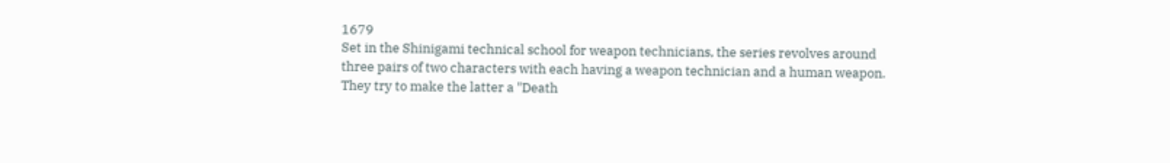1679
Set in the Shinigami technical school for weapon technicians, the series revolves around three pairs of two characters with each having a weapon technician and a human weapon. They try to make the latter a "Death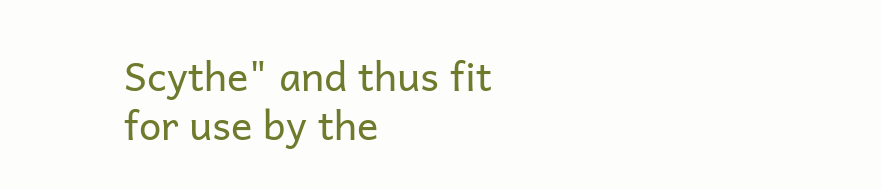Scythe" and thus fit for use by the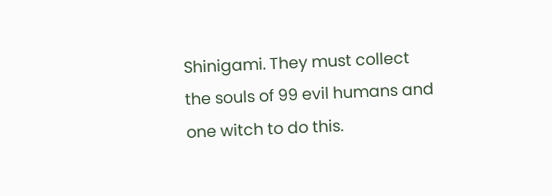Shinigami. They must collect the souls of 99 evil humans and one witch to do this.